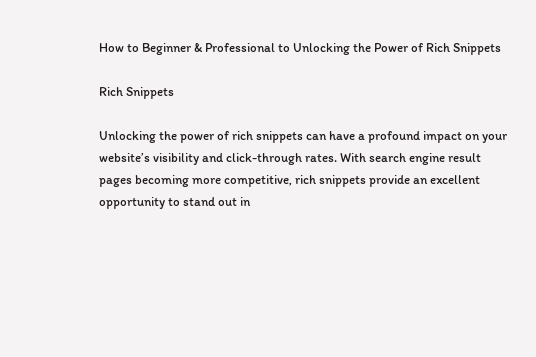How to Beginner & Professional to Unlocking the Power of Rich Snippets

Rich Snippets

Unlocking the power of rich snippets can have a profound impact on your website’s visibility and click-through rates. With search engine result pages becoming more competitive, rich snippets provide an excellent opportunity to stand out in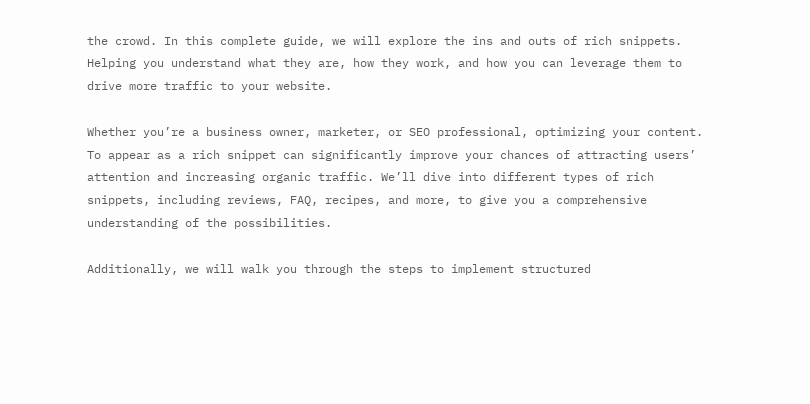the crowd. In this complete guide, we will explore the ins and outs of rich snippets. Helping you understand what they are, how they work, and how you can leverage them to drive more traffic to your website.

Whether you’re a business owner, marketer, or SEO professional, optimizing your content. To appear as a rich snippet can significantly improve your chances of attracting users’ attention and increasing organic traffic. We’ll dive into different types of rich snippets, including reviews, FAQ, recipes, and more, to give you a comprehensive understanding of the possibilities.

Additionally, we will walk you through the steps to implement structured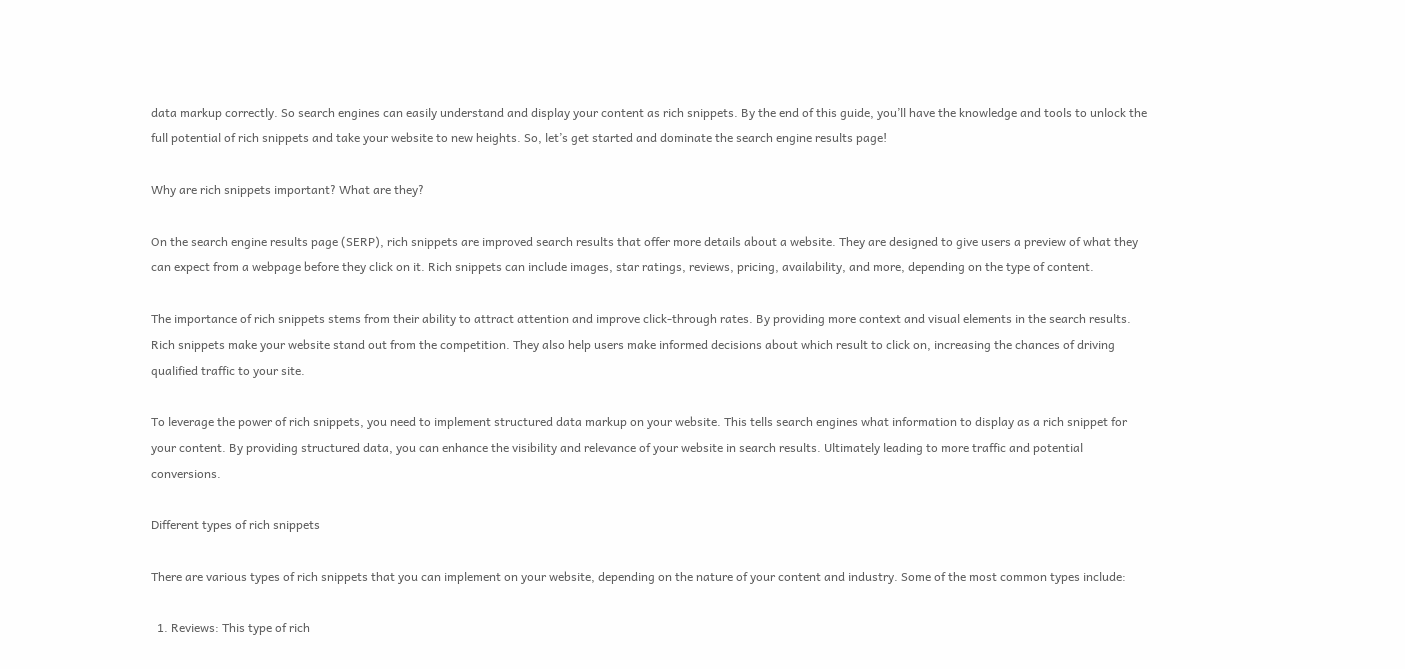data markup correctly. So search engines can easily understand and display your content as rich snippets. By the end of this guide, you’ll have the knowledge and tools to unlock the full potential of rich snippets and take your website to new heights. So, let’s get started and dominate the search engine results page!

Why are rich snippets important? What are they?

On the search engine results page (SERP), rich snippets are improved search results that offer more details about a website. They are designed to give users a preview of what they can expect from a webpage before they click on it. Rich snippets can include images, star ratings, reviews, pricing, availability, and more, depending on the type of content.

The importance of rich snippets stems from their ability to attract attention and improve click-through rates. By providing more context and visual elements in the search results. Rich snippets make your website stand out from the competition. They also help users make informed decisions about which result to click on, increasing the chances of driving qualified traffic to your site.

To leverage the power of rich snippets, you need to implement structured data markup on your website. This tells search engines what information to display as a rich snippet for your content. By providing structured data, you can enhance the visibility and relevance of your website in search results. Ultimately leading to more traffic and potential conversions.

Different types of rich snippets

There are various types of rich snippets that you can implement on your website, depending on the nature of your content and industry. Some of the most common types include:

  1. Reviews: This type of rich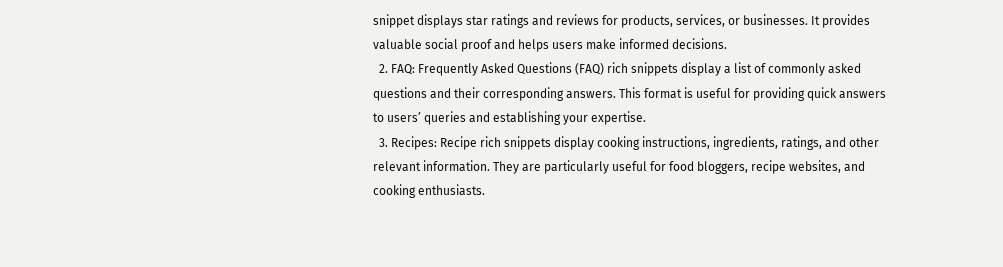snippet displays star ratings and reviews for products, services, or businesses. It provides valuable social proof and helps users make informed decisions.
  2. FAQ: Frequently Asked Questions (FAQ) rich snippets display a list of commonly asked questions and their corresponding answers. This format is useful for providing quick answers to users’ queries and establishing your expertise.
  3. Recipes: Recipe rich snippets display cooking instructions, ingredients, ratings, and other relevant information. They are particularly useful for food bloggers, recipe websites, and cooking enthusiasts.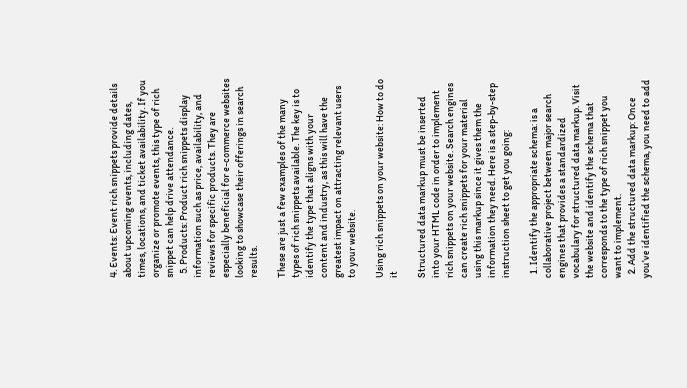4. Events: Event rich snippets provide details about upcoming events, including dates, times, locations, and ticket availability. If you organize or promote events, this type of rich snippet can help drive attendance.
  5. Products: Product rich snippets display information such as price, availability, and reviews for specific products. They are especially beneficial for e-commerce websites looking to showcase their offerings in search results.

These are just a few examples of the many types of rich snippets available. The key is to identify the type that aligns with your content and industry, as this will have the greatest impact on attracting relevant users to your website.

Using rich snippets on your website: How to do it

Structured data markup must be inserted into your HTML code in order to implement rich snippets on your website. Search engines can create rich snippets for your material using this markup since it gives them the information they need. Here is a step-by-step instruction sheet to get you going:

  1. Identify the appropriate schema: is a collaborative project between major search engines that provides a standardized vocabulary for structured data markup. Visit the website and identify the schema that corresponds to the type of rich snippet you want to implement.
  2. Add the structured data markup: Once you’ve identified the schema, you need to add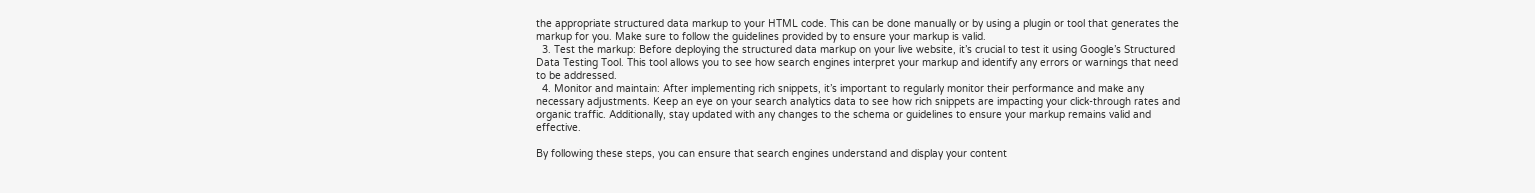the appropriate structured data markup to your HTML code. This can be done manually or by using a plugin or tool that generates the markup for you. Make sure to follow the guidelines provided by to ensure your markup is valid.
  3. Test the markup: Before deploying the structured data markup on your live website, it’s crucial to test it using Google’s Structured Data Testing Tool. This tool allows you to see how search engines interpret your markup and identify any errors or warnings that need to be addressed.
  4. Monitor and maintain: After implementing rich snippets, it’s important to regularly monitor their performance and make any necessary adjustments. Keep an eye on your search analytics data to see how rich snippets are impacting your click-through rates and organic traffic. Additionally, stay updated with any changes to the schema or guidelines to ensure your markup remains valid and effective.

By following these steps, you can ensure that search engines understand and display your content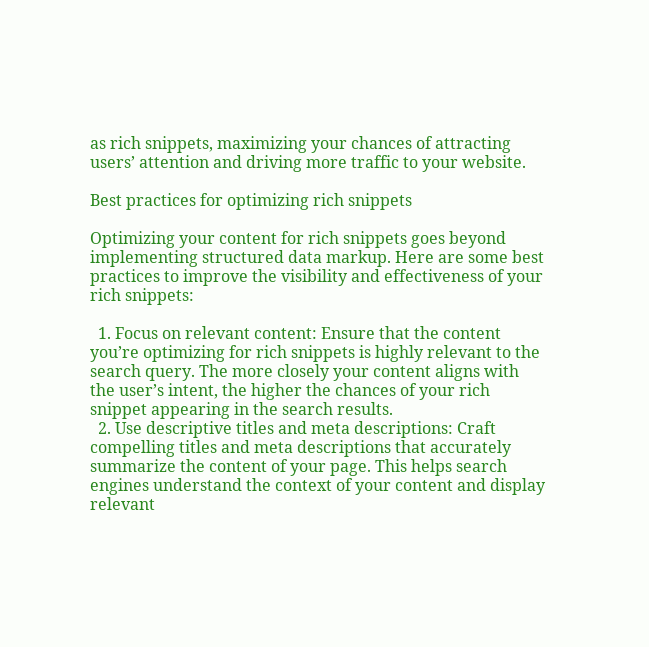as rich snippets, maximizing your chances of attracting users’ attention and driving more traffic to your website.

Best practices for optimizing rich snippets

Optimizing your content for rich snippets goes beyond implementing structured data markup. Here are some best practices to improve the visibility and effectiveness of your rich snippets:

  1. Focus on relevant content: Ensure that the content you’re optimizing for rich snippets is highly relevant to the search query. The more closely your content aligns with the user’s intent, the higher the chances of your rich snippet appearing in the search results.
  2. Use descriptive titles and meta descriptions: Craft compelling titles and meta descriptions that accurately summarize the content of your page. This helps search engines understand the context of your content and display relevant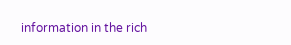information in the rich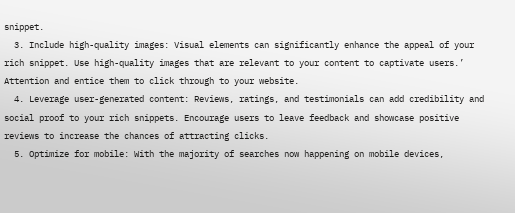snippet.
  3. Include high-quality images: Visual elements can significantly enhance the appeal of your rich snippet. Use high-quality images that are relevant to your content to captivate users.’ Attention and entice them to click through to your website.
  4. Leverage user-generated content: Reviews, ratings, and testimonials can add credibility and social proof to your rich snippets. Encourage users to leave feedback and showcase positive reviews to increase the chances of attracting clicks.
  5. Optimize for mobile: With the majority of searches now happening on mobile devices,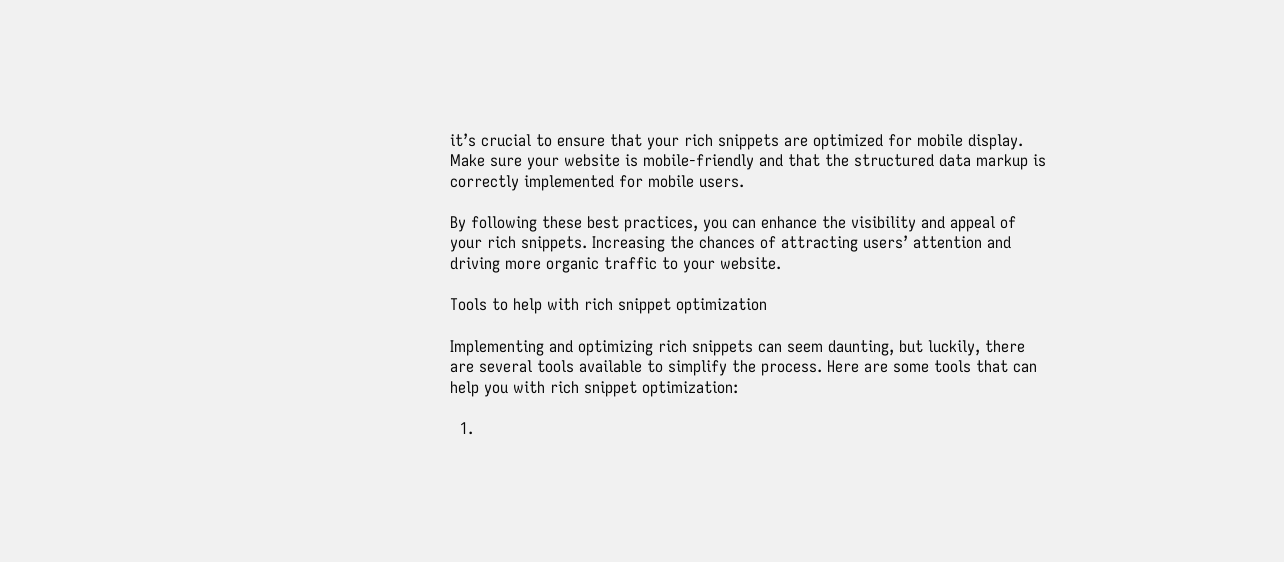it’s crucial to ensure that your rich snippets are optimized for mobile display. Make sure your website is mobile-friendly and that the structured data markup is correctly implemented for mobile users.

By following these best practices, you can enhance the visibility and appeal of your rich snippets. Increasing the chances of attracting users’ attention and driving more organic traffic to your website.

Tools to help with rich snippet optimization

Implementing and optimizing rich snippets can seem daunting, but luckily, there are several tools available to simplify the process. Here are some tools that can help you with rich snippet optimization:

  1.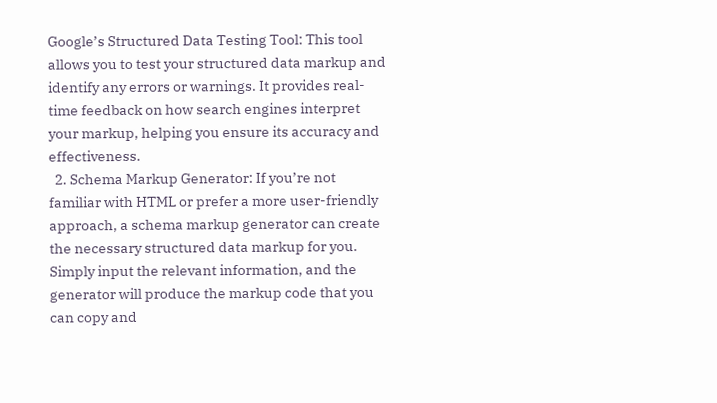Google’s Structured Data Testing Tool: This tool allows you to test your structured data markup and identify any errors or warnings. It provides real-time feedback on how search engines interpret your markup, helping you ensure its accuracy and effectiveness.
  2. Schema Markup Generator: If you’re not familiar with HTML or prefer a more user-friendly approach, a schema markup generator can create the necessary structured data markup for you. Simply input the relevant information, and the generator will produce the markup code that you can copy and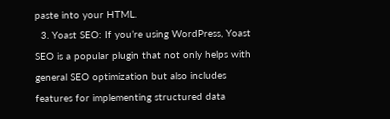paste into your HTML.
  3. Yoast SEO: If you’re using WordPress, Yoast SEO is a popular plugin that not only helps with general SEO optimization but also includes features for implementing structured data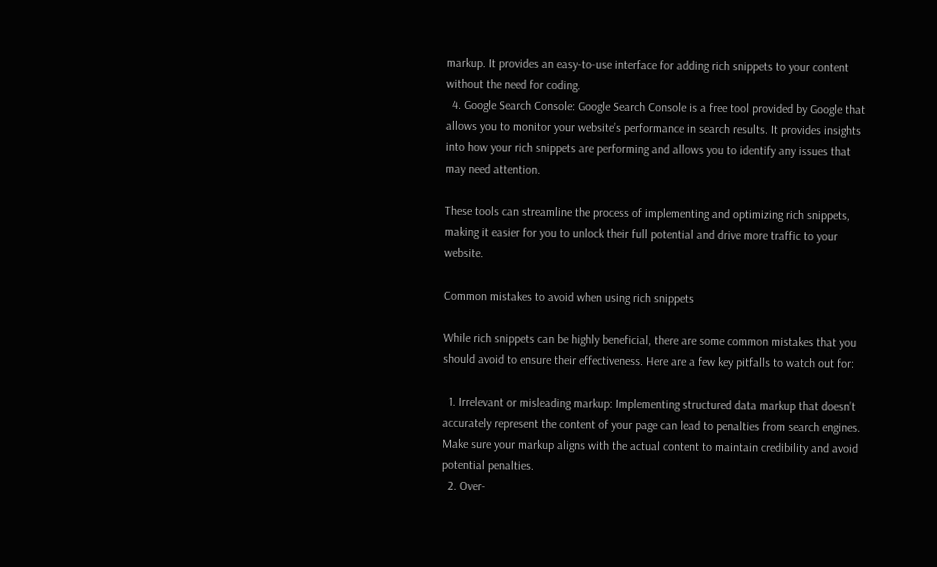markup. It provides an easy-to-use interface for adding rich snippets to your content without the need for coding.
  4. Google Search Console: Google Search Console is a free tool provided by Google that allows you to monitor your website’s performance in search results. It provides insights into how your rich snippets are performing and allows you to identify any issues that may need attention.

These tools can streamline the process of implementing and optimizing rich snippets, making it easier for you to unlock their full potential and drive more traffic to your website.

Common mistakes to avoid when using rich snippets

While rich snippets can be highly beneficial, there are some common mistakes that you should avoid to ensure their effectiveness. Here are a few key pitfalls to watch out for:

  1. Irrelevant or misleading markup: Implementing structured data markup that doesn’t accurately represent the content of your page can lead to penalties from search engines. Make sure your markup aligns with the actual content to maintain credibility and avoid potential penalties.
  2. Over-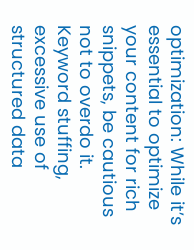optimization: While it’s essential to optimize your content for rich snippets, be cautious not to overdo it. Keyword stuffing, excessive use of structured data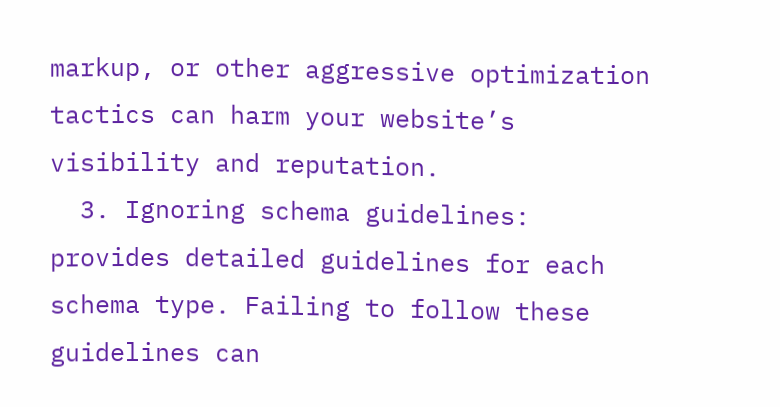markup, or other aggressive optimization tactics can harm your website’s visibility and reputation.
  3. Ignoring schema guidelines: provides detailed guidelines for each schema type. Failing to follow these guidelines can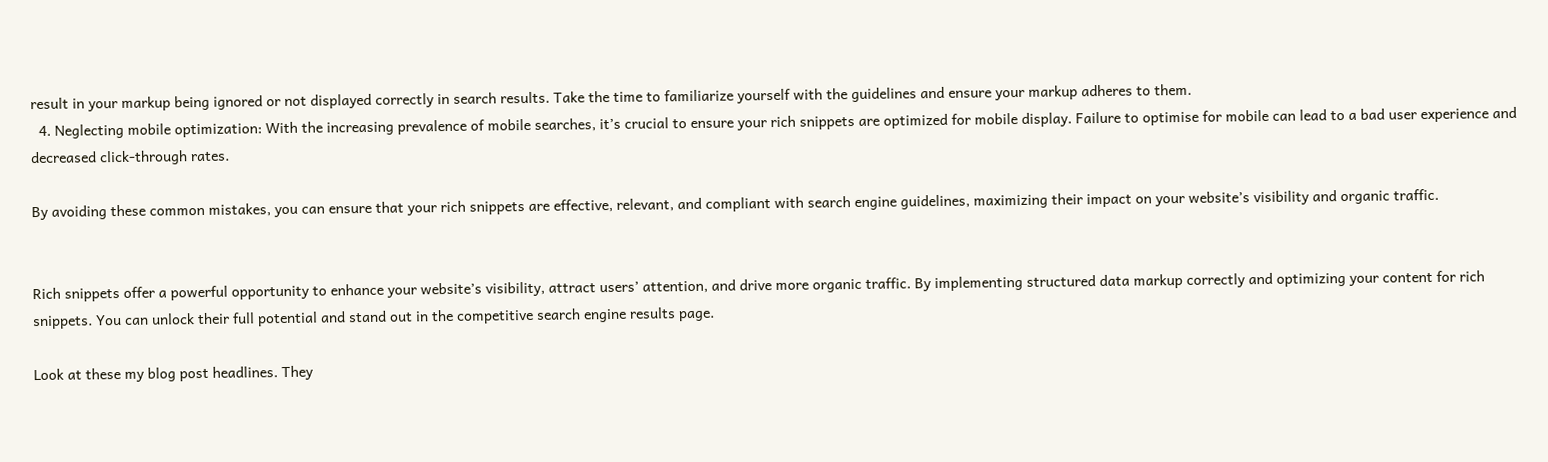result in your markup being ignored or not displayed correctly in search results. Take the time to familiarize yourself with the guidelines and ensure your markup adheres to them.
  4. Neglecting mobile optimization: With the increasing prevalence of mobile searches, it’s crucial to ensure your rich snippets are optimized for mobile display. Failure to optimise for mobile can lead to a bad user experience and decreased click-through rates.

By avoiding these common mistakes, you can ensure that your rich snippets are effective, relevant, and compliant with search engine guidelines, maximizing their impact on your website’s visibility and organic traffic.


Rich snippets offer a powerful opportunity to enhance your website’s visibility, attract users’ attention, and drive more organic traffic. By implementing structured data markup correctly and optimizing your content for rich snippets. You can unlock their full potential and stand out in the competitive search engine results page.

Look at these my blog post headlines. They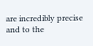are incredibly precise and to the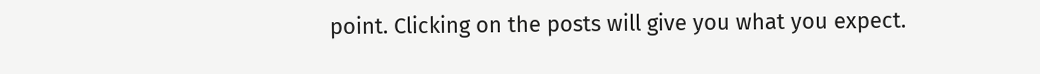point. Clicking on the posts will give you what you expect.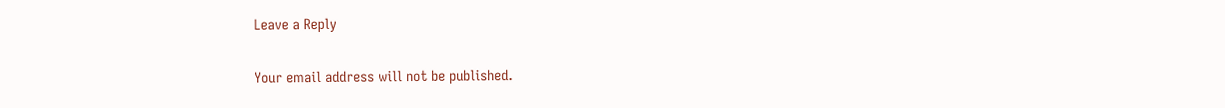Leave a Reply

Your email address will not be published.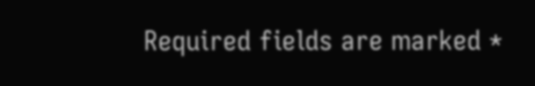Required fields are marked *